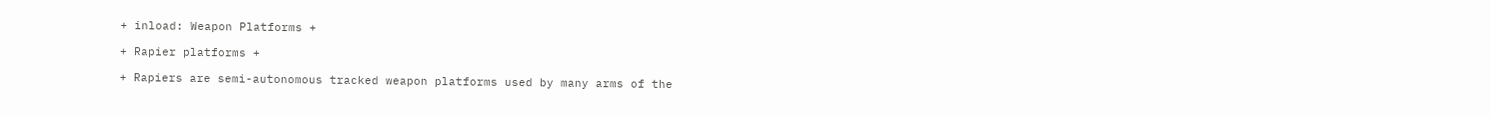+ inload: Weapon Platforms +

+ Rapier platforms +

+ Rapiers are semi-autonomous tracked weapon platforms used by many arms of the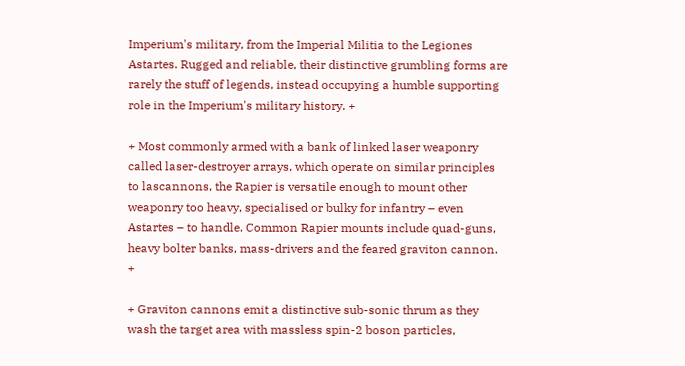Imperium's military, from the Imperial Militia to the Legiones Astartes. Rugged and reliable, their distinctive grumbling forms are rarely the stuff of legends, instead occupying a humble supporting role in the Imperium's military history. +

+ Most commonly armed with a bank of linked laser weaponry called laser-destroyer arrays, which operate on similar principles to lascannons, the Rapier is versatile enough to mount other weaponry too heavy, specialised or bulky for infantry – even Astartes – to handle. Common Rapier mounts include quad-guns, heavy bolter banks, mass-drivers and the feared graviton cannon. +

+ Graviton cannons emit a distinctive sub-sonic thrum as they wash the target area with massless spin-2 boson particles,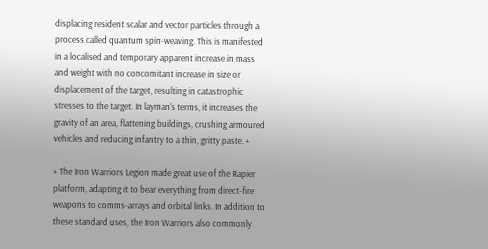displacing resident scalar and vector particles through a process called quantum spin-weaving. This is manifested in a localised and temporary apparent increase in mass and weight with no concomitant increase in size or displacement of the target, resulting in catastrophic stresses to the target. In layman's terms, it increases the gravity of an area, flattening buildings, crushing armoured vehicles and reducing infantry to a thin, gritty paste. +

+ The Iron Warriors Legion made great use of the Rapier platform, adapting it to bear everything from direct-fire weapons to comms-arrays and orbital links. In addition to these standard uses, the Iron Warriors also commonly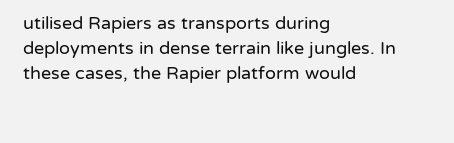utilised Rapiers as transports during deployments in dense terrain like jungles. In these cases, the Rapier platform would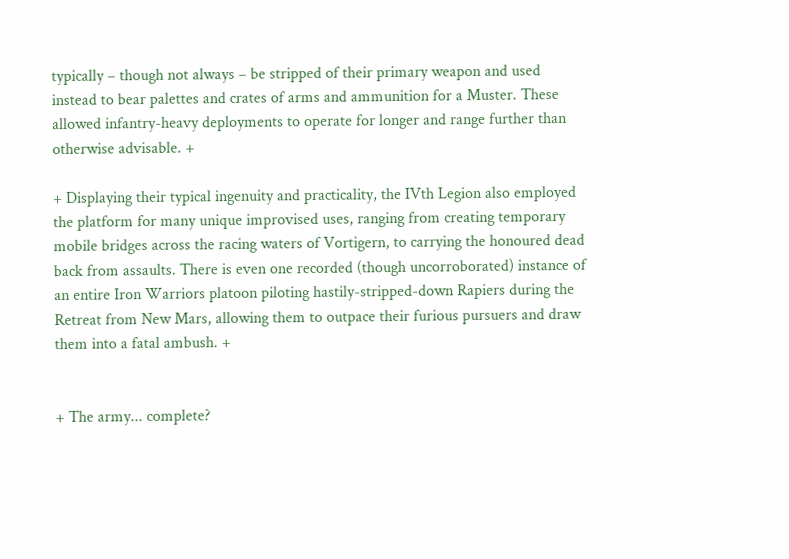typically – though not always – be stripped of their primary weapon and used instead to bear palettes and crates of arms and ammunition for a Muster. These allowed infantry-heavy deployments to operate for longer and range further than otherwise advisable. +

+ Displaying their typical ingenuity and practicality, the IVth Legion also employed the platform for many unique improvised uses, ranging from creating temporary mobile bridges across the racing waters of Vortigern, to carrying the honoured dead back from assaults. There is even one recorded (though uncorroborated) instance of an entire Iron Warriors platoon piloting hastily-stripped-down Rapiers during the Retreat from New Mars, allowing them to outpace their furious pursuers and draw them into a fatal ambush. +


+ The army... complete?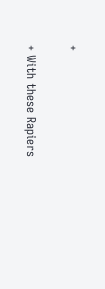+

+ With these Rapiers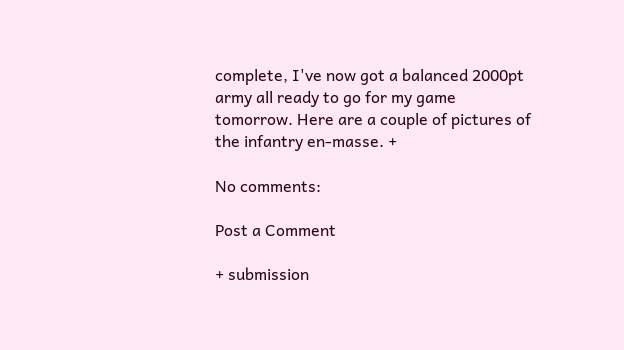complete, I've now got a balanced 2000pt army all ready to go for my game tomorrow. Here are a couple of pictures of the infantry en-masse. +

No comments:

Post a Comment

+ submission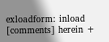exloadform: inload [comments] herein +